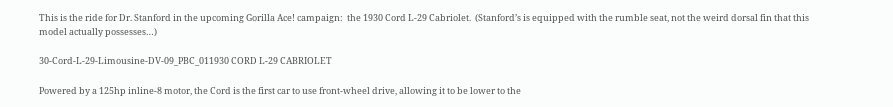This is the ride for Dr. Stanford in the upcoming Gorilla Ace! campaign:  the 1930 Cord L-29 Cabriolet.  (Stanford’s is equipped with the rumble seat, not the weird dorsal fin that this model actually possesses…)

30-Cord-L-29-Limousine-DV-09_PBC_011930 CORD L-29 CABRIOLET

Powered by a 125hp inline-8 motor, the Cord is the first car to use front-wheel drive, allowing it to be lower to the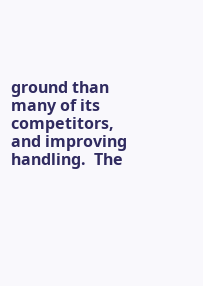ground than many of its competitors, and improving handling.  The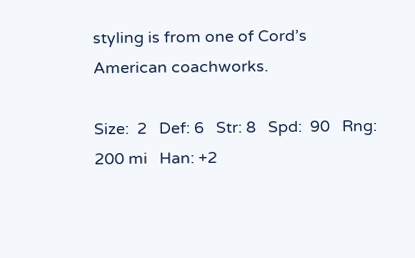styling is from one of Cord’s American coachworks.

Size:  2   Def: 6   Str: 8   Spd:  90   Rng: 200 mi   Han: +2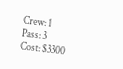Crew: 1   Pass: 3   Cost: $3300